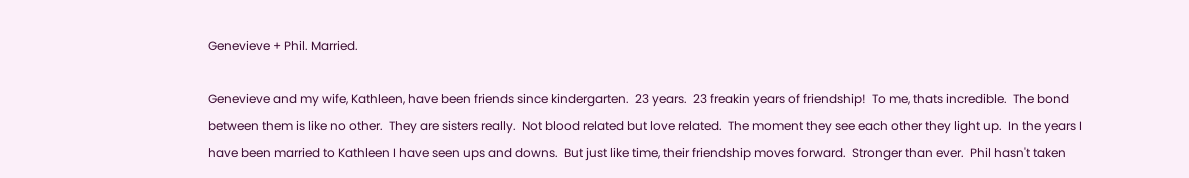Genevieve + Phil. Married.

Genevieve and my wife, Kathleen, have been friends since kindergarten.  23 years.  23 freakin years of friendship!  To me, thats incredible.  The bond between them is like no other.  They are sisters really.  Not blood related but love related.  The moment they see each other they light up.  In the years I have been married to Kathleen I have seen ups and downs.  But just like time, their friendship moves forward.  Stronger than ever.  Phil hasn't taken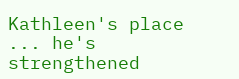Kathleen's place ... he's strengthened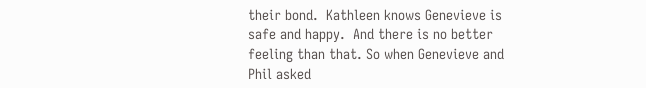their bond.  Kathleen knows Genevieve is safe and happy.  And there is no better feeling than that. So when Genevieve and Phil asked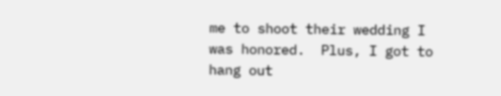me to shoot their wedding I was honored.  Plus, I got to hang out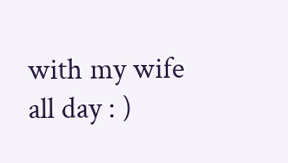with my wife all day : )